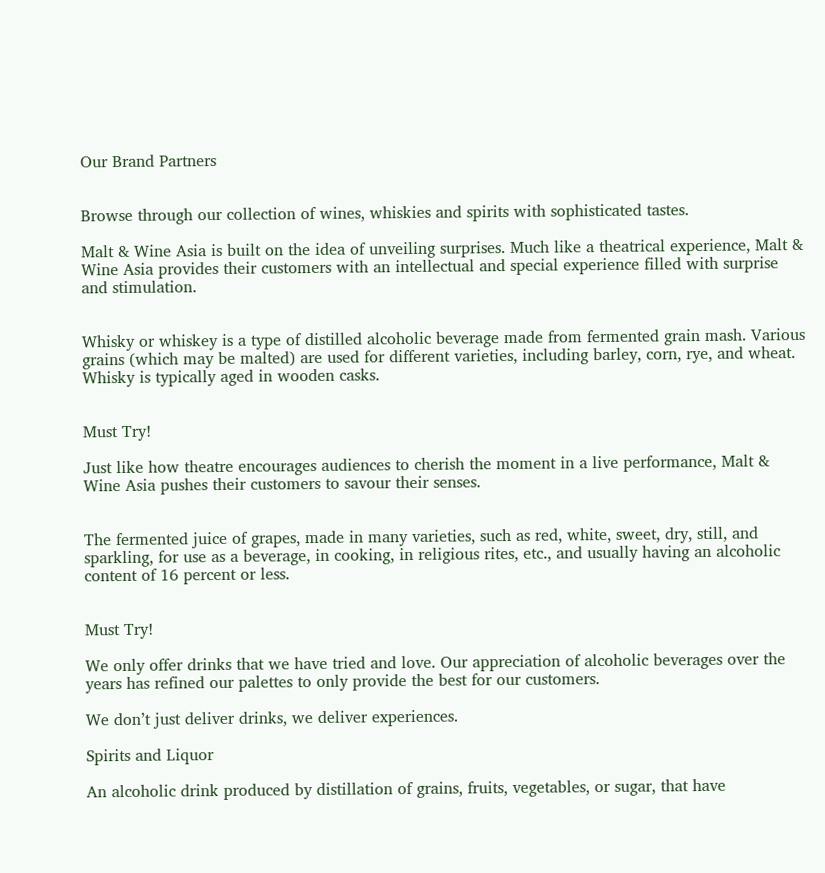Our Brand Partners


Browse through our collection of wines, whiskies and spirits with sophisticated tastes.

Malt & Wine Asia is built on the idea of unveiling surprises. Much like a theatrical experience, Malt & Wine Asia provides their customers with an intellectual and special experience filled with surprise and stimulation.


Whisky or whiskey is a type of distilled alcoholic beverage made from fermented grain mash. Various grains (which may be malted) are used for different varieties, including barley, corn, rye, and wheat. Whisky is typically aged in wooden casks.


Must Try!

Just like how theatre encourages audiences to cherish the moment in a live performance, Malt & Wine Asia pushes their customers to savour their senses.


The fermented juice of grapes, made in many varieties, such as red, white, sweet, dry, still, and sparkling, for use as a beverage, in cooking, in religious rites, etc., and usually having an alcoholic content of 16 percent or less.


Must Try!

We only offer drinks that we have tried and love. Our appreciation of alcoholic beverages over the
years has refined our palettes to only provide the best for our customers.

We don’t just deliver drinks, we deliver experiences.

Spirits and Liquor

An alcoholic drink produced by distillation of grains, fruits, vegetables, or sugar, that have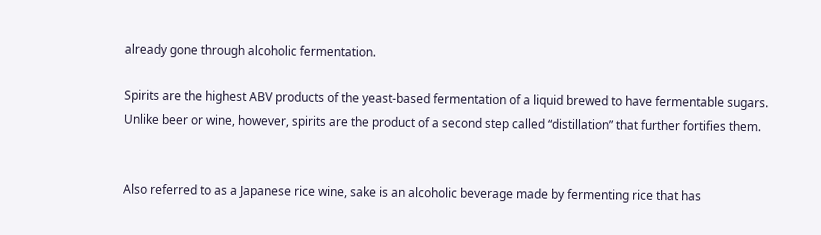already gone through alcoholic fermentation.

Spirits are the highest ABV products of the yeast-based fermentation of a liquid brewed to have fermentable sugars. Unlike beer or wine, however, spirits are the product of a second step called “distillation” that further fortifies them.


Also referred to as a Japanese rice wine, sake is an alcoholic beverage made by fermenting rice that has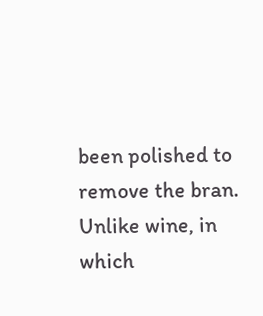been polished to remove the bran. Unlike wine, in which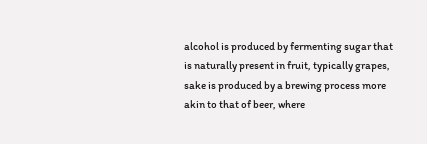alcohol is produced by fermenting sugar that is naturally present in fruit, typically grapes, sake is produced by a brewing process more akin to that of beer, where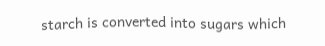starch is converted into sugars which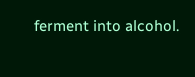ferment into alcohol.